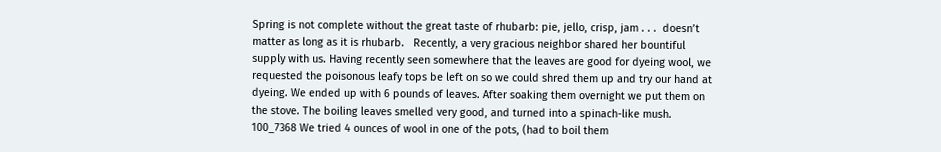Spring is not complete without the great taste of rhubarb: pie, jello, crisp, jam . . .  doesn’t matter as long as it is rhubarb.   Recently, a very gracious neighbor shared her bountiful supply with us. Having recently seen somewhere that the leaves are good for dyeing wool, we requested the poisonous leafy tops be left on so we could shred them up and try our hand at dyeing. We ended up with 6 pounds of leaves. After soaking them overnight we put them on the stove. The boiling leaves smelled very good, and turned into a spinach-like mush. 100_7368 We tried 4 ounces of wool in one of the pots, (had to boil them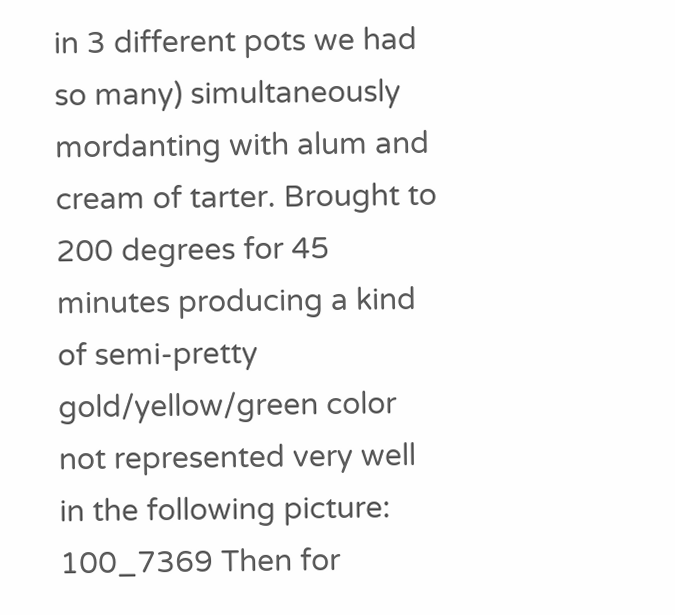in 3 different pots we had so many) simultaneously mordanting with alum and cream of tarter. Brought to 200 degrees for 45 minutes producing a kind of semi-pretty gold/yellow/green color not represented very well in the following picture: 100_7369 Then for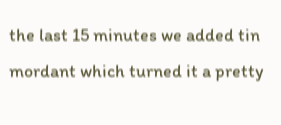the last 15 minutes we added tin mordant which turned it a pretty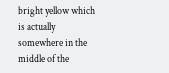bright yellow which is actually somewhere in the middle of the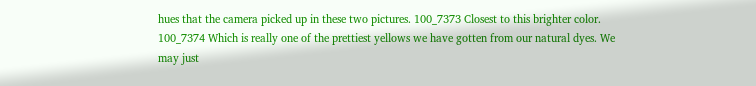hues that the camera picked up in these two pictures. 100_7373 Closest to this brighter color. 100_7374 Which is really one of the prettiest yellows we have gotten from our natural dyes. We may just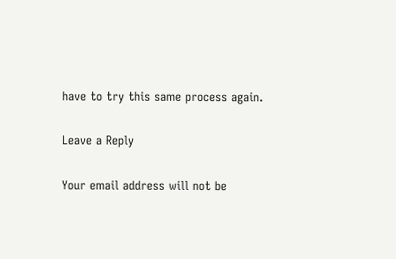have to try this same process again.

Leave a Reply

Your email address will not be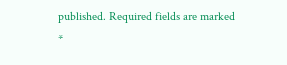published. Required fields are marked *